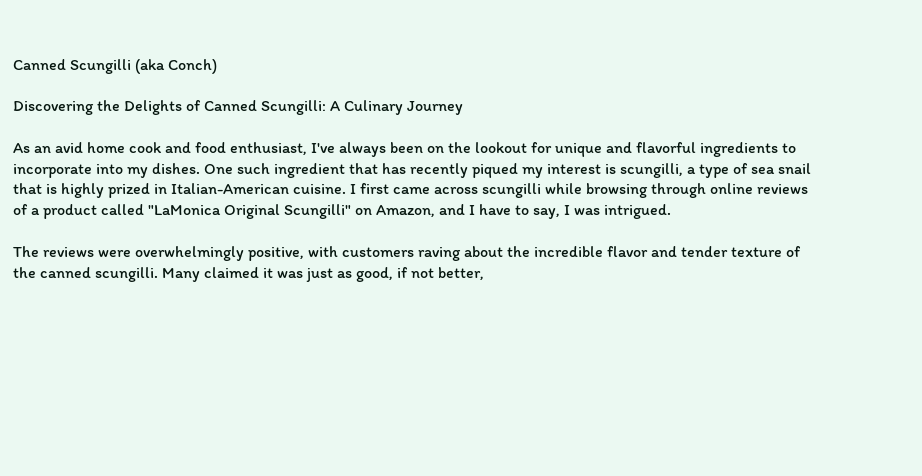Canned Scungilli (aka Conch)

Discovering the Delights of Canned Scungilli: A Culinary Journey

As an avid home cook and food enthusiast, I've always been on the lookout for unique and flavorful ingredients to incorporate into my dishes. One such ingredient that has recently piqued my interest is scungilli, a type of sea snail that is highly prized in Italian-American cuisine. I first came across scungilli while browsing through online reviews of a product called "LaMonica Original Scungilli" on Amazon, and I have to say, I was intrigued.

The reviews were overwhelmingly positive, with customers raving about the incredible flavor and tender texture of the canned scungilli. Many claimed it was just as good, if not better,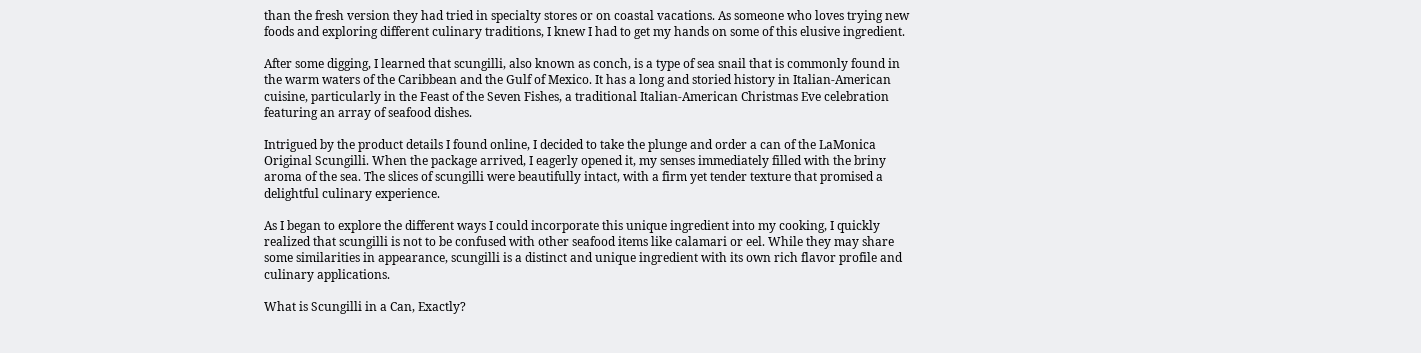than the fresh version they had tried in specialty stores or on coastal vacations. As someone who loves trying new foods and exploring different culinary traditions, I knew I had to get my hands on some of this elusive ingredient.

After some digging, I learned that scungilli, also known as conch, is a type of sea snail that is commonly found in the warm waters of the Caribbean and the Gulf of Mexico. It has a long and storied history in Italian-American cuisine, particularly in the Feast of the Seven Fishes, a traditional Italian-American Christmas Eve celebration featuring an array of seafood dishes.

Intrigued by the product details I found online, I decided to take the plunge and order a can of the LaMonica Original Scungilli. When the package arrived, I eagerly opened it, my senses immediately filled with the briny aroma of the sea. The slices of scungilli were beautifully intact, with a firm yet tender texture that promised a delightful culinary experience.

As I began to explore the different ways I could incorporate this unique ingredient into my cooking, I quickly realized that scungilli is not to be confused with other seafood items like calamari or eel. While they may share some similarities in appearance, scungilli is a distinct and unique ingredient with its own rich flavor profile and culinary applications.

What is Scungilli in a Can, Exactly?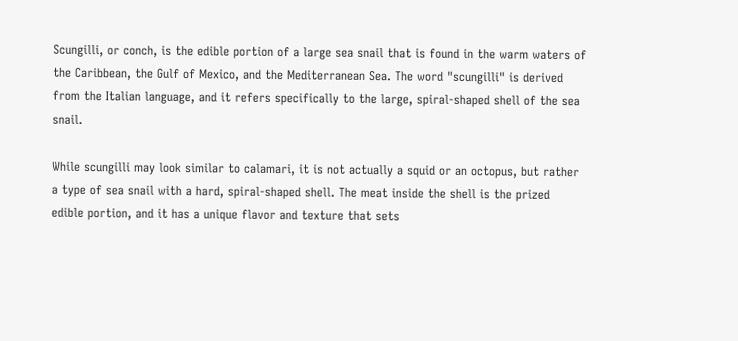Scungilli, or conch, is the edible portion of a large sea snail that is found in the warm waters of the Caribbean, the Gulf of Mexico, and the Mediterranean Sea. The word "scungilli" is derived from the Italian language, and it refers specifically to the large, spiral-shaped shell of the sea snail.

While scungilli may look similar to calamari, it is not actually a squid or an octopus, but rather a type of sea snail with a hard, spiral-shaped shell. The meat inside the shell is the prized edible portion, and it has a unique flavor and texture that sets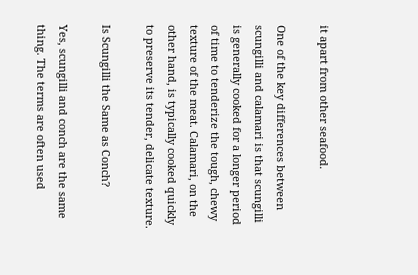it apart from other seafood.

One of the key differences between scungilli and calamari is that scungilli is generally cooked for a longer period of time to tenderize the tough, chewy texture of the meat. Calamari, on the other hand, is typically cooked quickly to preserve its tender, delicate texture.

Is Scungilli the Same as Conch?

Yes, scungilli and conch are the same thing. The terms are often used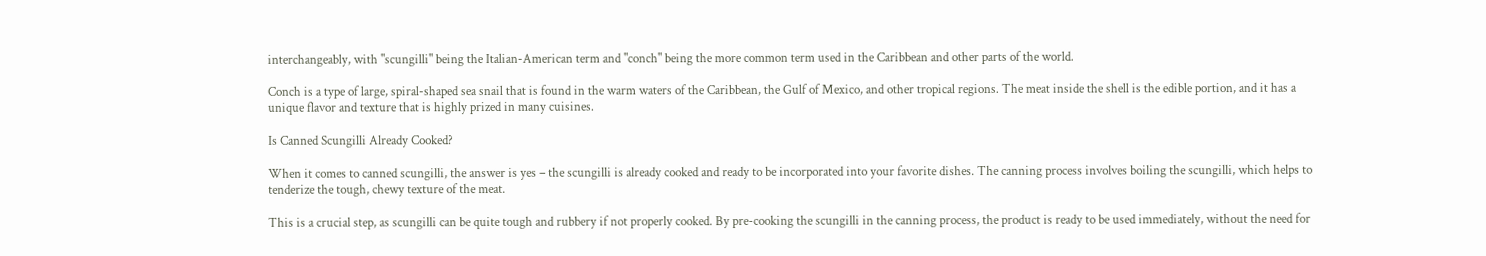interchangeably, with "scungilli" being the Italian-American term and "conch" being the more common term used in the Caribbean and other parts of the world.

Conch is a type of large, spiral-shaped sea snail that is found in the warm waters of the Caribbean, the Gulf of Mexico, and other tropical regions. The meat inside the shell is the edible portion, and it has a unique flavor and texture that is highly prized in many cuisines.

Is Canned Scungilli Already Cooked?

When it comes to canned scungilli, the answer is yes – the scungilli is already cooked and ready to be incorporated into your favorite dishes. The canning process involves boiling the scungilli, which helps to tenderize the tough, chewy texture of the meat.

This is a crucial step, as scungilli can be quite tough and rubbery if not properly cooked. By pre-cooking the scungilli in the canning process, the product is ready to be used immediately, without the need for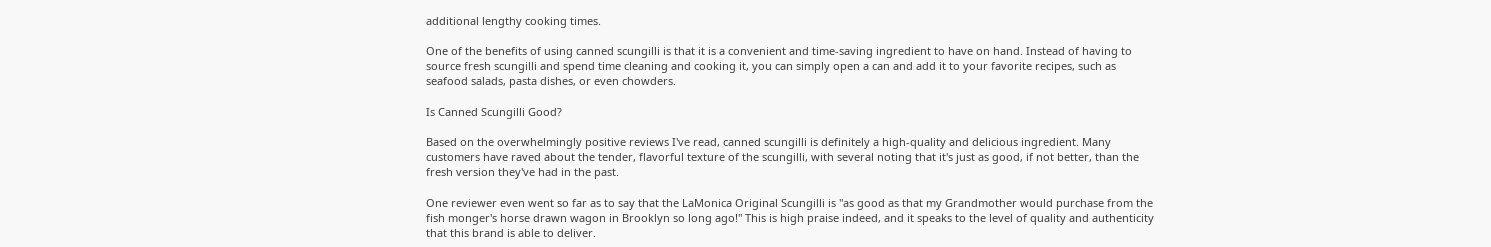additional lengthy cooking times.

One of the benefits of using canned scungilli is that it is a convenient and time-saving ingredient to have on hand. Instead of having to source fresh scungilli and spend time cleaning and cooking it, you can simply open a can and add it to your favorite recipes, such as seafood salads, pasta dishes, or even chowders.

Is Canned Scungilli Good?

Based on the overwhelmingly positive reviews I've read, canned scungilli is definitely a high-quality and delicious ingredient. Many customers have raved about the tender, flavorful texture of the scungilli, with several noting that it's just as good, if not better, than the fresh version they've had in the past.

One reviewer even went so far as to say that the LaMonica Original Scungilli is "as good as that my Grandmother would purchase from the fish monger's horse drawn wagon in Brooklyn so long ago!" This is high praise indeed, and it speaks to the level of quality and authenticity that this brand is able to deliver.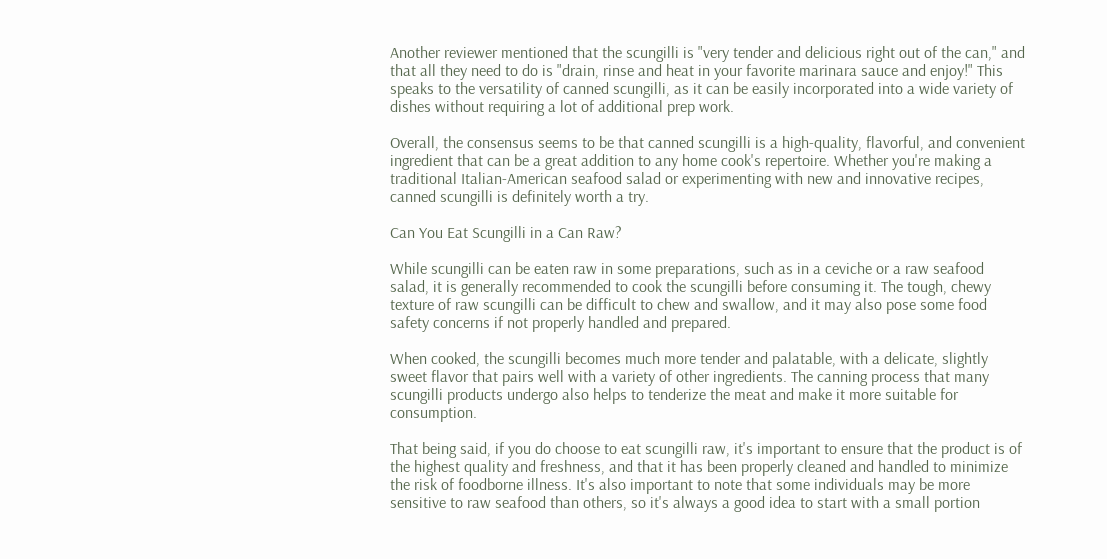Another reviewer mentioned that the scungilli is "very tender and delicious right out of the can," and that all they need to do is "drain, rinse and heat in your favorite marinara sauce and enjoy!" This speaks to the versatility of canned scungilli, as it can be easily incorporated into a wide variety of dishes without requiring a lot of additional prep work.

Overall, the consensus seems to be that canned scungilli is a high-quality, flavorful, and convenient ingredient that can be a great addition to any home cook's repertoire. Whether you're making a traditional Italian-American seafood salad or experimenting with new and innovative recipes, canned scungilli is definitely worth a try.

Can You Eat Scungilli in a Can Raw?

While scungilli can be eaten raw in some preparations, such as in a ceviche or a raw seafood salad, it is generally recommended to cook the scungilli before consuming it. The tough, chewy texture of raw scungilli can be difficult to chew and swallow, and it may also pose some food safety concerns if not properly handled and prepared.

When cooked, the scungilli becomes much more tender and palatable, with a delicate, slightly sweet flavor that pairs well with a variety of other ingredients. The canning process that many scungilli products undergo also helps to tenderize the meat and make it more suitable for consumption.

That being said, if you do choose to eat scungilli raw, it's important to ensure that the product is of the highest quality and freshness, and that it has been properly cleaned and handled to minimize the risk of foodborne illness. It's also important to note that some individuals may be more sensitive to raw seafood than others, so it's always a good idea to start with a small portion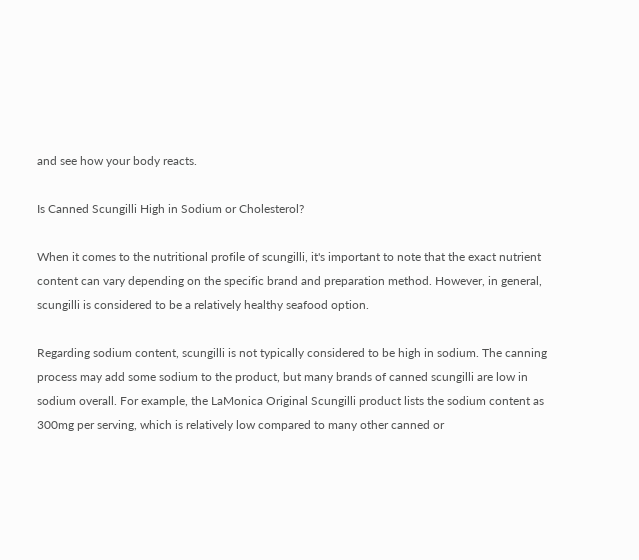and see how your body reacts.

Is Canned Scungilli High in Sodium or Cholesterol?

When it comes to the nutritional profile of scungilli, it's important to note that the exact nutrient content can vary depending on the specific brand and preparation method. However, in general, scungilli is considered to be a relatively healthy seafood option.

Regarding sodium content, scungilli is not typically considered to be high in sodium. The canning process may add some sodium to the product, but many brands of canned scungilli are low in sodium overall. For example, the LaMonica Original Scungilli product lists the sodium content as 300mg per serving, which is relatively low compared to many other canned or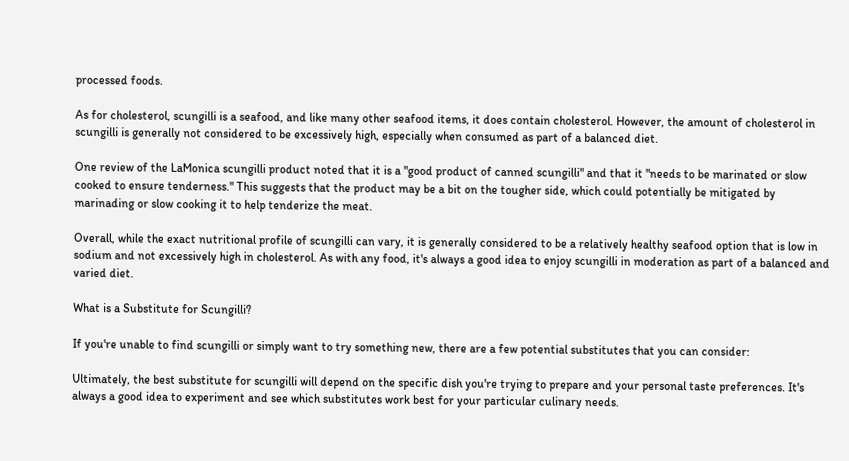processed foods.

As for cholesterol, scungilli is a seafood, and like many other seafood items, it does contain cholesterol. However, the amount of cholesterol in scungilli is generally not considered to be excessively high, especially when consumed as part of a balanced diet.

One review of the LaMonica scungilli product noted that it is a "good product of canned scungilli" and that it "needs to be marinated or slow cooked to ensure tenderness." This suggests that the product may be a bit on the tougher side, which could potentially be mitigated by marinading or slow cooking it to help tenderize the meat.

Overall, while the exact nutritional profile of scungilli can vary, it is generally considered to be a relatively healthy seafood option that is low in sodium and not excessively high in cholesterol. As with any food, it's always a good idea to enjoy scungilli in moderation as part of a balanced and varied diet.

What is a Substitute for Scungilli?

If you're unable to find scungilli or simply want to try something new, there are a few potential substitutes that you can consider:

Ultimately, the best substitute for scungilli will depend on the specific dish you're trying to prepare and your personal taste preferences. It's always a good idea to experiment and see which substitutes work best for your particular culinary needs.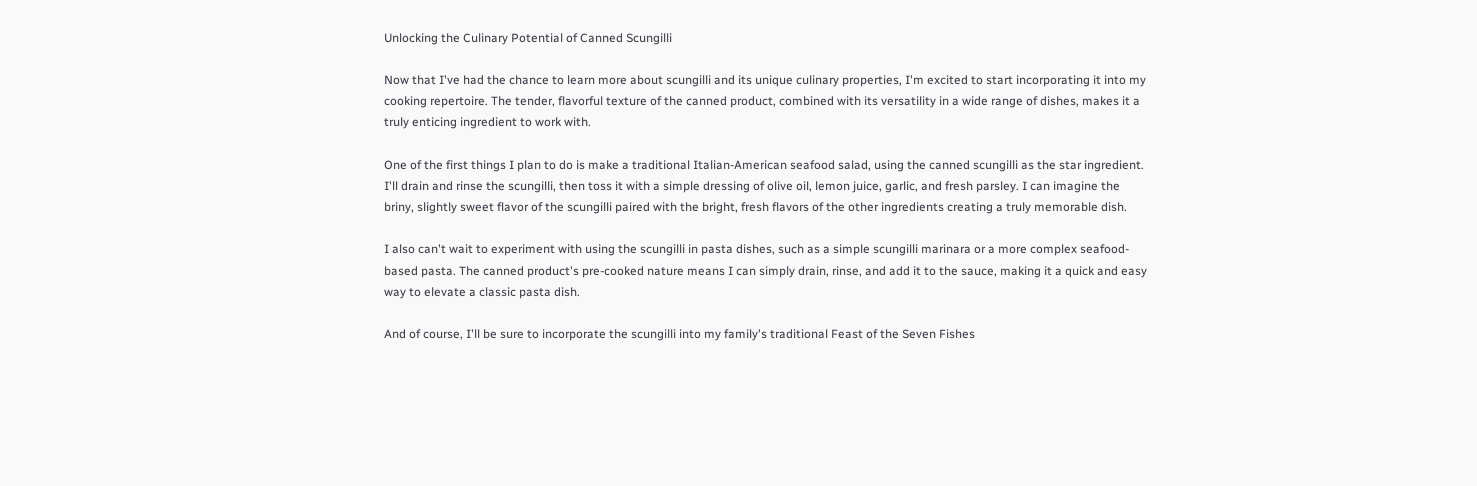Unlocking the Culinary Potential of Canned Scungilli

Now that I've had the chance to learn more about scungilli and its unique culinary properties, I'm excited to start incorporating it into my cooking repertoire. The tender, flavorful texture of the canned product, combined with its versatility in a wide range of dishes, makes it a truly enticing ingredient to work with.

One of the first things I plan to do is make a traditional Italian-American seafood salad, using the canned scungilli as the star ingredient. I'll drain and rinse the scungilli, then toss it with a simple dressing of olive oil, lemon juice, garlic, and fresh parsley. I can imagine the briny, slightly sweet flavor of the scungilli paired with the bright, fresh flavors of the other ingredients creating a truly memorable dish.

I also can't wait to experiment with using the scungilli in pasta dishes, such as a simple scungilli marinara or a more complex seafood-based pasta. The canned product's pre-cooked nature means I can simply drain, rinse, and add it to the sauce, making it a quick and easy way to elevate a classic pasta dish.

And of course, I'll be sure to incorporate the scungilli into my family's traditional Feast of the Seven Fishes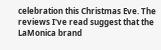celebration this Christmas Eve. The reviews I've read suggest that the LaMonica brand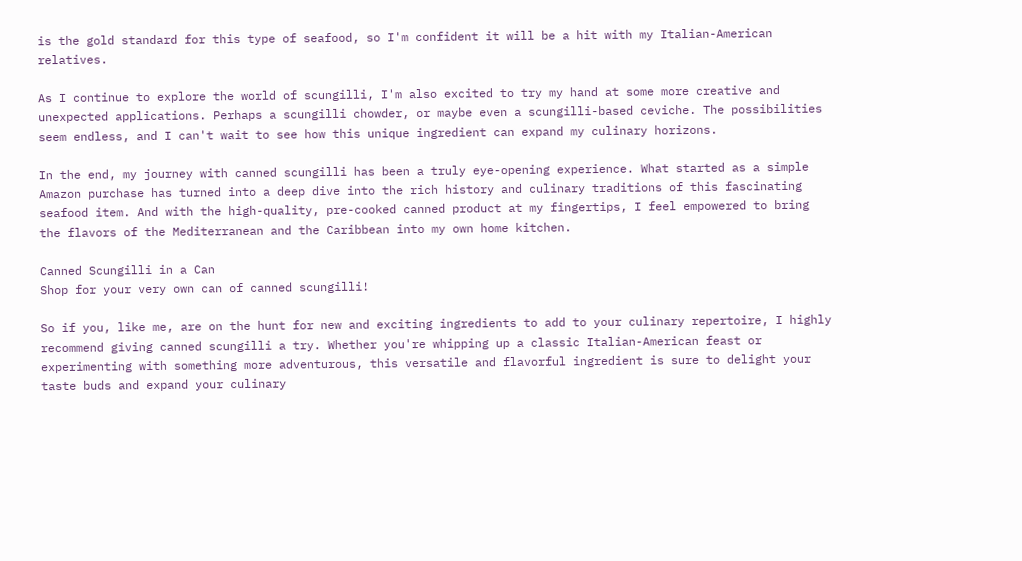is the gold standard for this type of seafood, so I'm confident it will be a hit with my Italian-American relatives.

As I continue to explore the world of scungilli, I'm also excited to try my hand at some more creative and unexpected applications. Perhaps a scungilli chowder, or maybe even a scungilli-based ceviche. The possibilities seem endless, and I can't wait to see how this unique ingredient can expand my culinary horizons.

In the end, my journey with canned scungilli has been a truly eye-opening experience. What started as a simple Amazon purchase has turned into a deep dive into the rich history and culinary traditions of this fascinating seafood item. And with the high-quality, pre-cooked canned product at my fingertips, I feel empowered to bring the flavors of the Mediterranean and the Caribbean into my own home kitchen.

Canned Scungilli in a Can
Shop for your very own can of canned scungilli!

So if you, like me, are on the hunt for new and exciting ingredients to add to your culinary repertoire, I highly recommend giving canned scungilli a try. Whether you're whipping up a classic Italian-American feast or experimenting with something more adventurous, this versatile and flavorful ingredient is sure to delight your taste buds and expand your culinary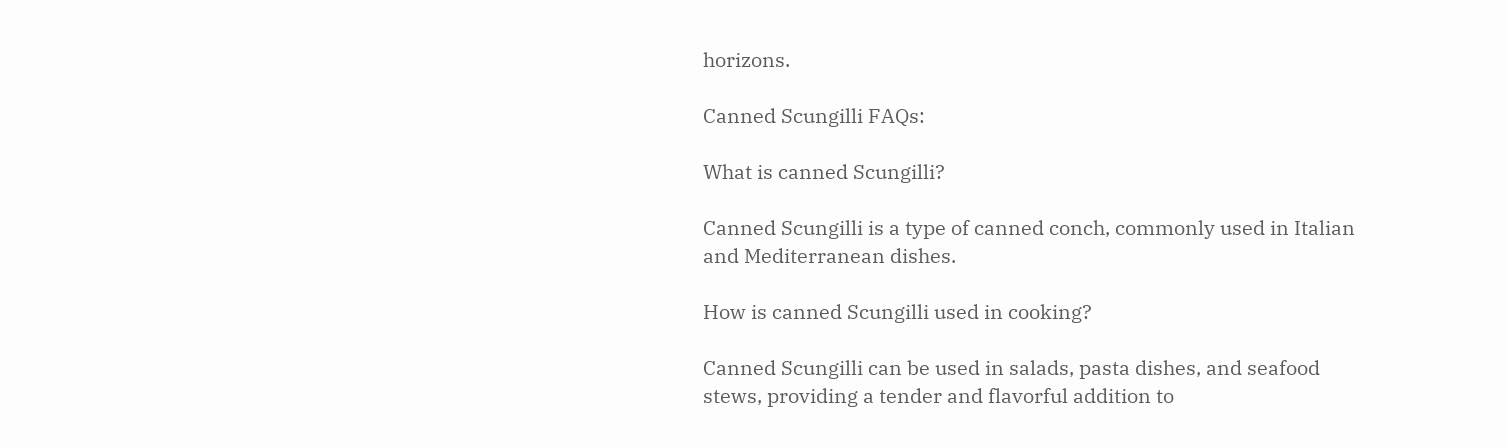horizons.

Canned Scungilli FAQs:

What is canned Scungilli?

Canned Scungilli is a type of canned conch, commonly used in Italian and Mediterranean dishes.

How is canned Scungilli used in cooking?

Canned Scungilli can be used in salads, pasta dishes, and seafood stews, providing a tender and flavorful addition to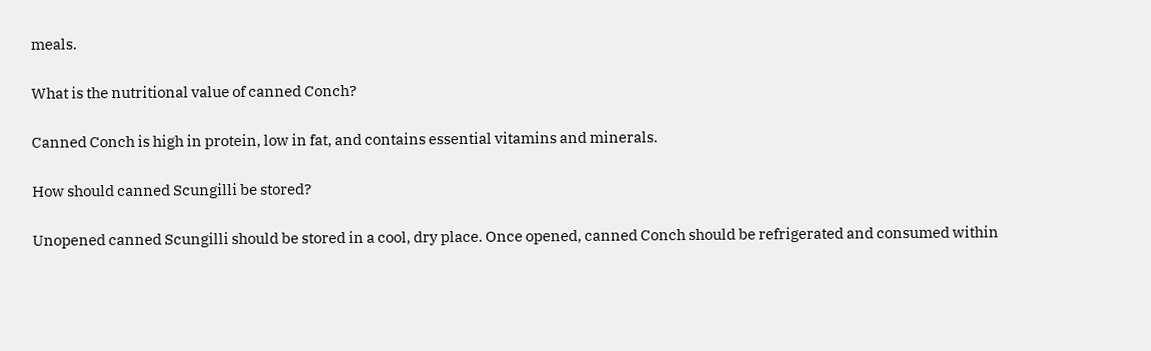meals.

What is the nutritional value of canned Conch?

Canned Conch is high in protein, low in fat, and contains essential vitamins and minerals.

How should canned Scungilli be stored?

Unopened canned Scungilli should be stored in a cool, dry place. Once opened, canned Conch should be refrigerated and consumed within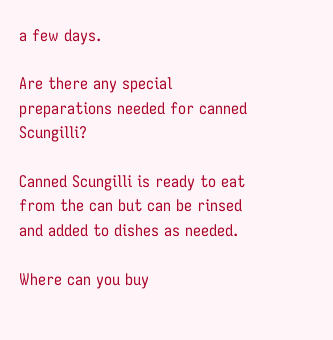a few days.

Are there any special preparations needed for canned Scungilli?

Canned Scungilli is ready to eat from the can but can be rinsed and added to dishes as needed.

Where can you buy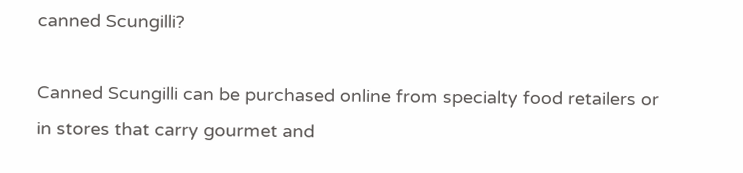canned Scungilli?

Canned Scungilli can be purchased online from specialty food retailers or in stores that carry gourmet and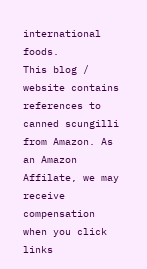international foods.
This blog / website contains references to canned scungilli from Amazon. As an Amazon Affilate, we may receive compensation when you click links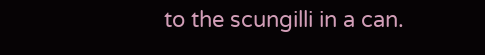to the scungilli in a can.